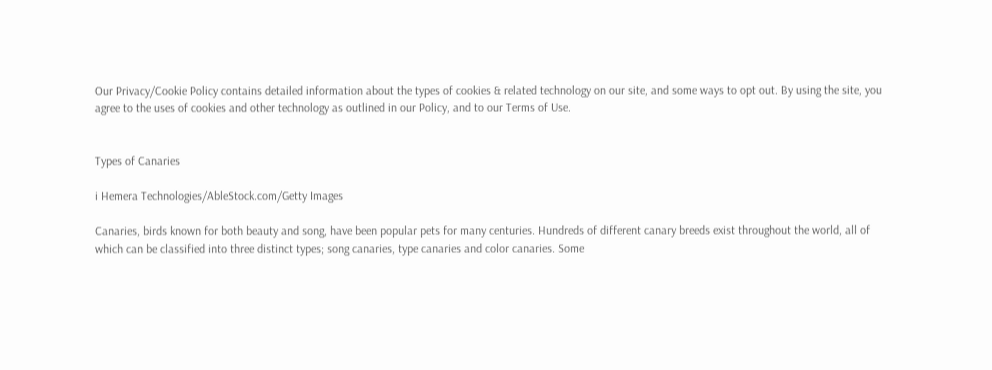Our Privacy/Cookie Policy contains detailed information about the types of cookies & related technology on our site, and some ways to opt out. By using the site, you agree to the uses of cookies and other technology as outlined in our Policy, and to our Terms of Use.


Types of Canaries

i Hemera Technologies/AbleStock.com/Getty Images

Canaries, birds known for both beauty and song, have been popular pets for many centuries. Hundreds of different canary breeds exist throughout the world, all of which can be classified into three distinct types; song canaries, type canaries and color canaries. Some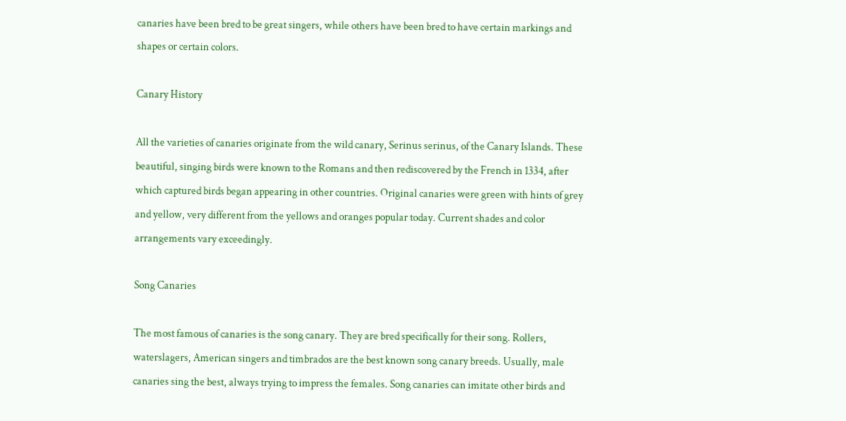canaries have been bred to be great singers, while others have been bred to have certain markings and shapes or certain colors.

Canary History

All the varieties of canaries originate from the wild canary, Serinus serinus, of the Canary Islands. These beautiful, singing birds were known to the Romans and then rediscovered by the French in 1334, after which captured birds began appearing in other countries. Original canaries were green with hints of grey and yellow, very different from the yellows and oranges popular today. Current shades and color arrangements vary exceedingly.

Song Canaries

The most famous of canaries is the song canary. They are bred specifically for their song. Rollers, waterslagers, American singers and timbrados are the best known song canary breeds. Usually, male canaries sing the best, always trying to impress the females. Song canaries can imitate other birds and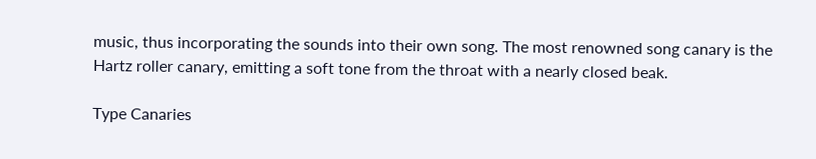music, thus incorporating the sounds into their own song. The most renowned song canary is the Hartz roller canary, emitting a soft tone from the throat with a nearly closed beak.

Type Canaries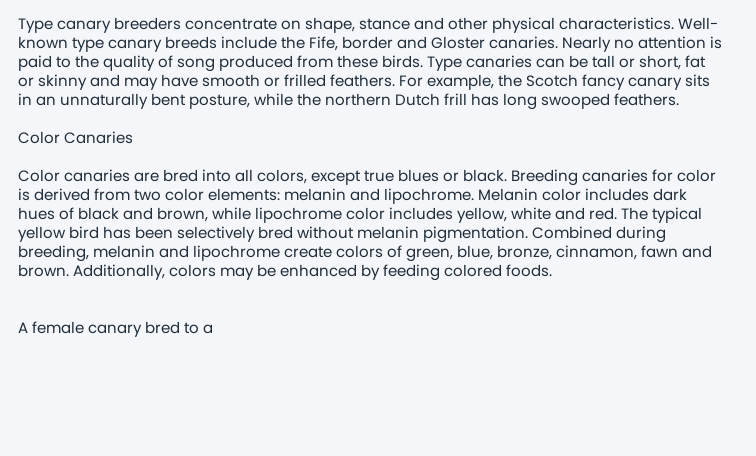Type canary breeders concentrate on shape, stance and other physical characteristics. Well-known type canary breeds include the Fife, border and Gloster canaries. Nearly no attention is paid to the quality of song produced from these birds. Type canaries can be tall or short, fat or skinny and may have smooth or frilled feathers. For example, the Scotch fancy canary sits in an unnaturally bent posture, while the northern Dutch frill has long swooped feathers.

Color Canaries

Color canaries are bred into all colors, except true blues or black. Breeding canaries for color is derived from two color elements: melanin and lipochrome. Melanin color includes dark hues of black and brown, while lipochrome color includes yellow, white and red. The typical yellow bird has been selectively bred without melanin pigmentation. Combined during breeding, melanin and lipochrome create colors of green, blue, bronze, cinnamon, fawn and brown. Additionally, colors may be enhanced by feeding colored foods.


A female canary bred to a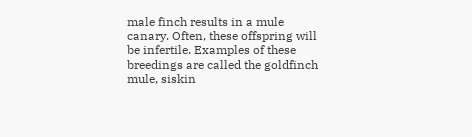male finch results in a mule canary. Often, these offspring will be infertile. Examples of these breedings are called the goldfinch mule, siskin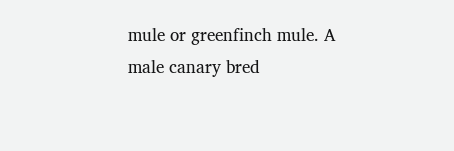mule or greenfinch mule. A male canary bred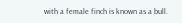with a female finch is known as a bull.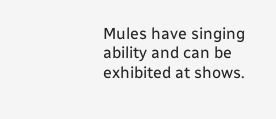Mules have singing ability and can be exhibited at shows.